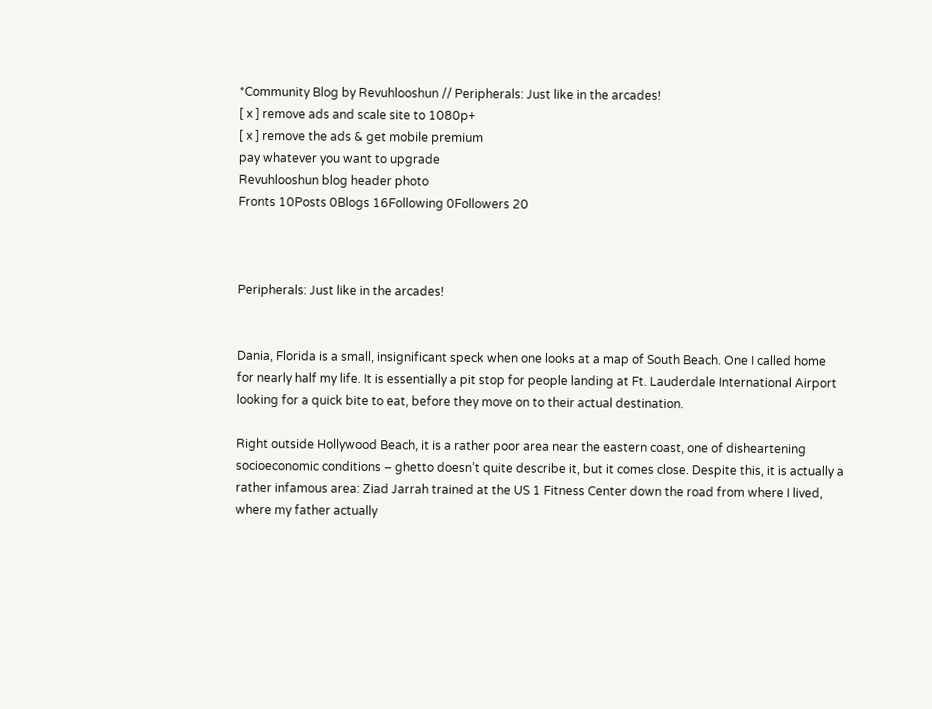*Community Blog by Revuhlooshun // Peripherals: Just like in the arcades!
[ x ] remove ads and scale site to 1080p+
[ x ] remove the ads & get mobile premium
pay whatever you want to upgrade
Revuhlooshun blog header photo
Fronts 10Posts 0Blogs 16Following 0Followers 20



Peripherals: Just like in the arcades!


Dania, Florida is a small, insignificant speck when one looks at a map of South Beach. One I called home for nearly half my life. It is essentially a pit stop for people landing at Ft. Lauderdale International Airport looking for a quick bite to eat, before they move on to their actual destination.

Right outside Hollywood Beach, it is a rather poor area near the eastern coast, one of disheartening socioeconomic conditions – ghetto doesn’t quite describe it, but it comes close. Despite this, it is actually a rather infamous area: Ziad Jarrah trained at the US 1 Fitness Center down the road from where I lived, where my father actually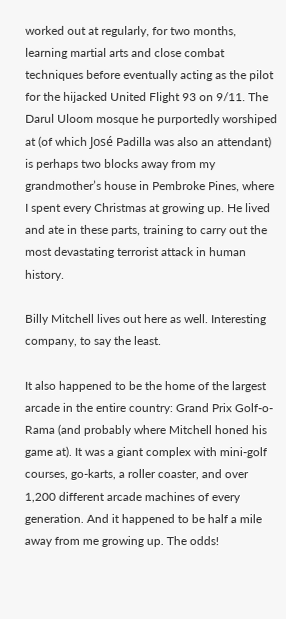worked out at regularly, for two months, learning martial arts and close combat techniques before eventually acting as the pilot for the hijacked United Flight 93 on 9/11. The Darul Uloom mosque he purportedly worshiped at (of which José Padilla was also an attendant) is perhaps two blocks away from my grandmother’s house in Pembroke Pines, where I spent every Christmas at growing up. He lived and ate in these parts, training to carry out the most devastating terrorist attack in human history.

Billy Mitchell lives out here as well. Interesting company, to say the least.

It also happened to be the home of the largest arcade in the entire country: Grand Prix Golf-o-Rama (and probably where Mitchell honed his game at). It was a giant complex with mini-golf courses, go-karts, a roller coaster, and over 1,200 different arcade machines of every generation. And it happened to be half a mile away from me growing up. The odds!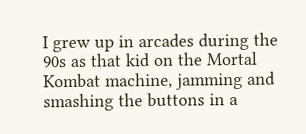I grew up in arcades during the 90s as that kid on the Mortal Kombat machine, jamming and smashing the buttons in a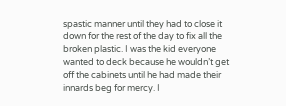spastic manner until they had to close it down for the rest of the day to fix all the broken plastic. I was the kid everyone wanted to deck because he wouldn’t get off the cabinets until he had made their innards beg for mercy. I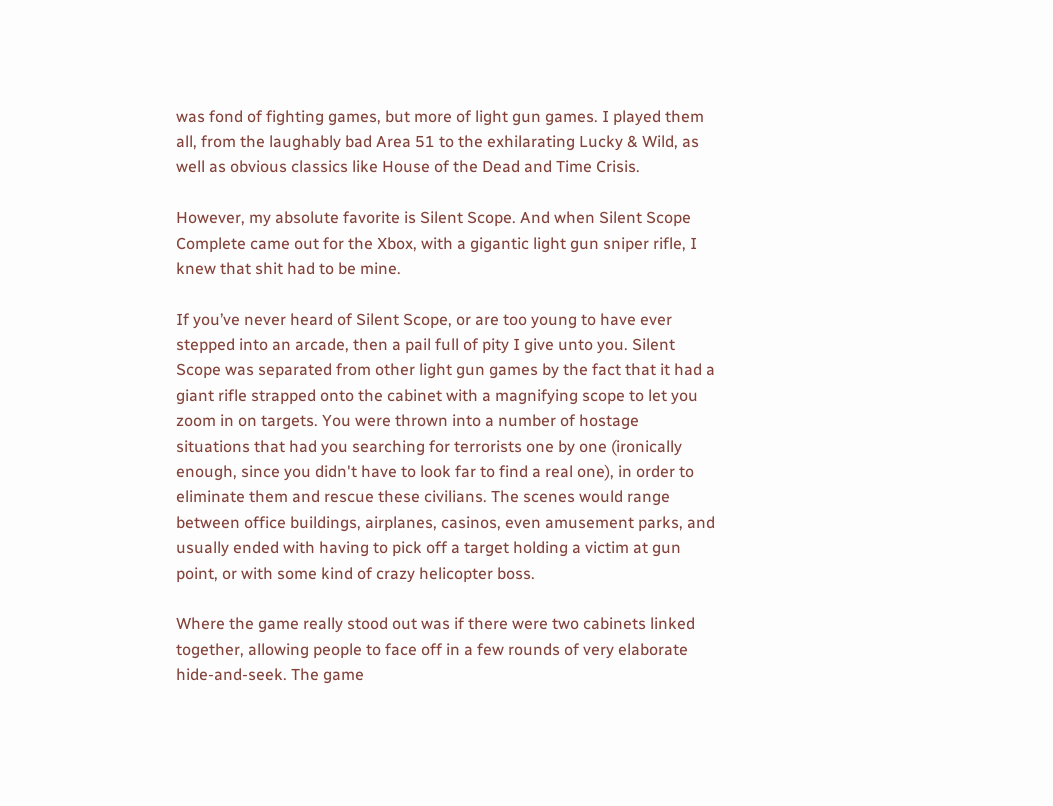was fond of fighting games, but more of light gun games. I played them all, from the laughably bad Area 51 to the exhilarating Lucky & Wild, as well as obvious classics like House of the Dead and Time Crisis.

However, my absolute favorite is Silent Scope. And when Silent Scope Complete came out for the Xbox, with a gigantic light gun sniper rifle, I knew that shit had to be mine.

If you’ve never heard of Silent Scope, or are too young to have ever stepped into an arcade, then a pail full of pity I give unto you. Silent Scope was separated from other light gun games by the fact that it had a giant rifle strapped onto the cabinet with a magnifying scope to let you zoom in on targets. You were thrown into a number of hostage situations that had you searching for terrorists one by one (ironically enough, since you didn't have to look far to find a real one), in order to eliminate them and rescue these civilians. The scenes would range between office buildings, airplanes, casinos, even amusement parks, and usually ended with having to pick off a target holding a victim at gun point, or with some kind of crazy helicopter boss.

Where the game really stood out was if there were two cabinets linked together, allowing people to face off in a few rounds of very elaborate hide-and-seek. The game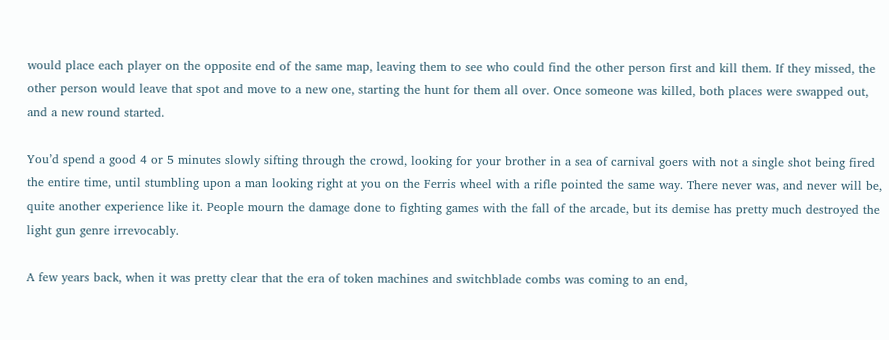would place each player on the opposite end of the same map, leaving them to see who could find the other person first and kill them. If they missed, the other person would leave that spot and move to a new one, starting the hunt for them all over. Once someone was killed, both places were swapped out, and a new round started.

You’d spend a good 4 or 5 minutes slowly sifting through the crowd, looking for your brother in a sea of carnival goers with not a single shot being fired the entire time, until stumbling upon a man looking right at you on the Ferris wheel with a rifle pointed the same way. There never was, and never will be, quite another experience like it. People mourn the damage done to fighting games with the fall of the arcade, but its demise has pretty much destroyed the light gun genre irrevocably.

A few years back, when it was pretty clear that the era of token machines and switchblade combs was coming to an end,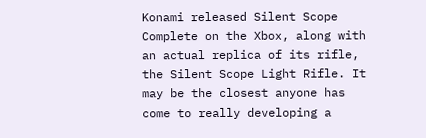Konami released Silent Scope Complete on the Xbox, along with an actual replica of its rifle, the Silent Scope Light Rifle. It may be the closest anyone has come to really developing a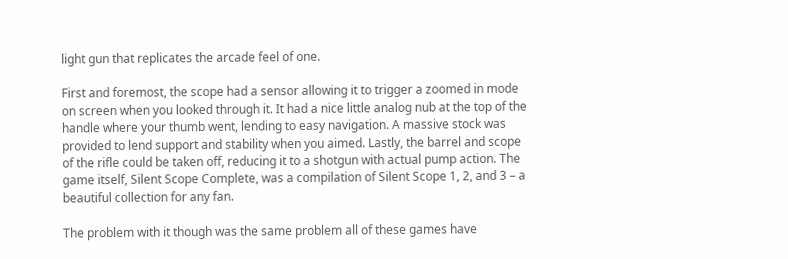light gun that replicates the arcade feel of one.

First and foremost, the scope had a sensor allowing it to trigger a zoomed in mode on screen when you looked through it. It had a nice little analog nub at the top of the handle where your thumb went, lending to easy navigation. A massive stock was provided to lend support and stability when you aimed. Lastly, the barrel and scope of the rifle could be taken off, reducing it to a shotgun with actual pump action. The game itself, Silent Scope Complete, was a compilation of Silent Scope 1, 2, and 3 – a beautiful collection for any fan.

The problem with it though was the same problem all of these games have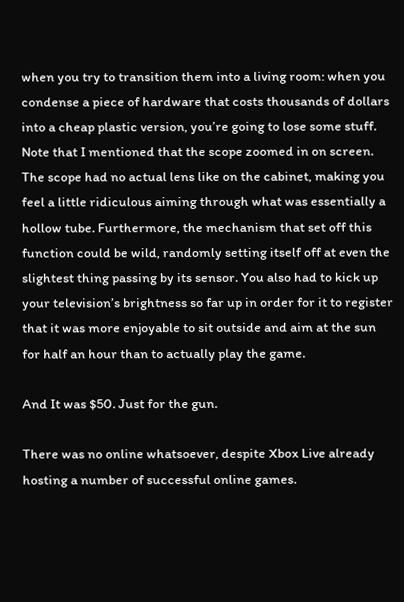when you try to transition them into a living room: when you condense a piece of hardware that costs thousands of dollars into a cheap plastic version, you’re going to lose some stuff. Note that I mentioned that the scope zoomed in on screen. The scope had no actual lens like on the cabinet, making you feel a little ridiculous aiming through what was essentially a hollow tube. Furthermore, the mechanism that set off this function could be wild, randomly setting itself off at even the slightest thing passing by its sensor. You also had to kick up your television’s brightness so far up in order for it to register that it was more enjoyable to sit outside and aim at the sun for half an hour than to actually play the game.

And It was $50. Just for the gun.

There was no online whatsoever, despite Xbox Live already hosting a number of successful online games.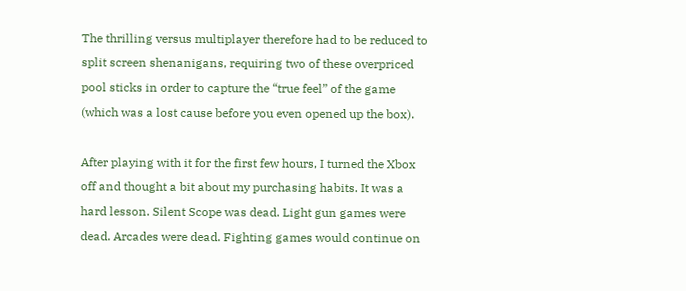The thrilling versus multiplayer therefore had to be reduced to split screen shenanigans, requiring two of these overpriced pool sticks in order to capture the “true feel” of the game (which was a lost cause before you even opened up the box).

After playing with it for the first few hours, I turned the Xbox off and thought a bit about my purchasing habits. It was a hard lesson. Silent Scope was dead. Light gun games were dead. Arcades were dead. Fighting games would continue on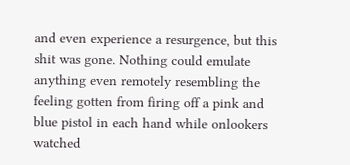and even experience a resurgence, but this shit was gone. Nothing could emulate anything even remotely resembling the feeling gotten from firing off a pink and blue pistol in each hand while onlookers watched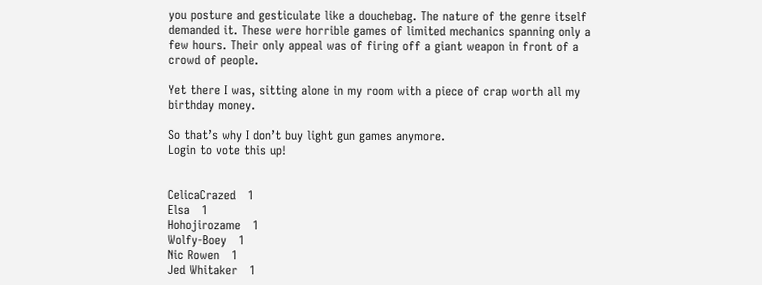you posture and gesticulate like a douchebag. The nature of the genre itself demanded it. These were horrible games of limited mechanics spanning only a few hours. Their only appeal was of firing off a giant weapon in front of a crowd of people.

Yet there I was, sitting alone in my room with a piece of crap worth all my birthday money.

So that’s why I don’t buy light gun games anymore.
Login to vote this up!


CelicaCrazed   1
Elsa   1
Hohojirozame   1
Wolfy-Boey   1
Nic Rowen   1
Jed Whitaker   1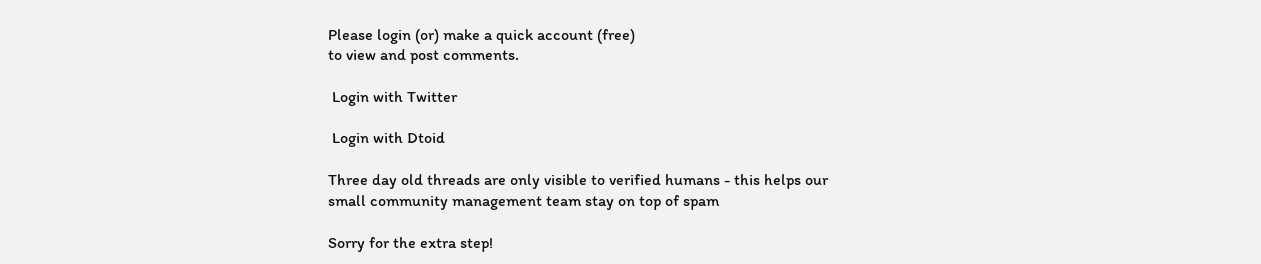Please login (or) make a quick account (free)
to view and post comments.

 Login with Twitter

 Login with Dtoid

Three day old threads are only visible to verified humans - this helps our small community management team stay on top of spam

Sorry for the extra step!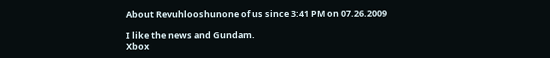About Revuhlooshunone of us since 3:41 PM on 07.26.2009

I like the news and Gundam.
Xbox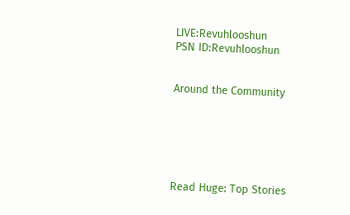LIVE:Revuhlooshun
PSN ID:Revuhlooshun


Around the Community






Read Huge: Top Stories